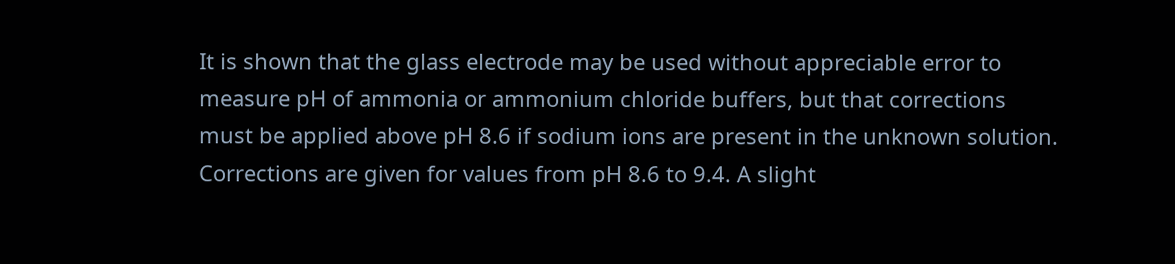It is shown that the glass electrode may be used without appreciable error to measure pH of ammonia or ammonium chloride buffers, but that corrections must be applied above pH 8.6 if sodium ions are present in the unknown solution. Corrections are given for values from pH 8.6 to 9.4. A slight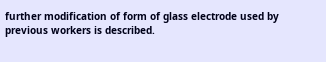further modification of form of glass electrode used by previous workers is described.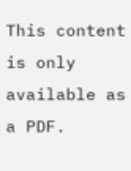This content is only available as a PDF.